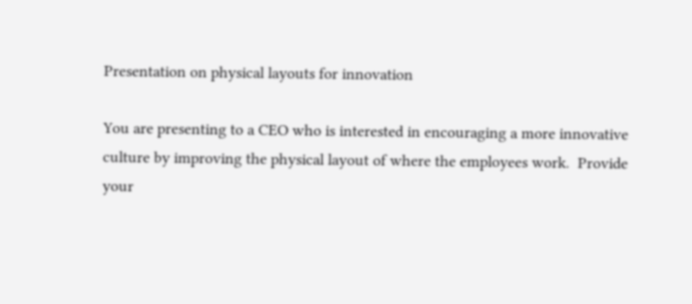Presentation on physical layouts for innovation

You are presenting to a CEO who is interested in encouraging a more innovative culture by improving the physical layout of where the employees work.  Provide your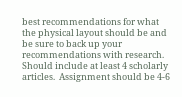best recommendations for what the physical layout should be and be sure to back up your recommendations with research. Should include at least 4 scholarly articles.  Assignment should be 4-6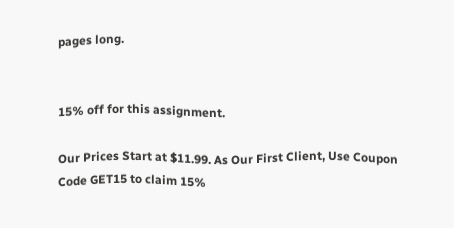pages long.


15% off for this assignment.

Our Prices Start at $11.99. As Our First Client, Use Coupon Code GET15 to claim 15%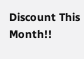Discount This Month!!